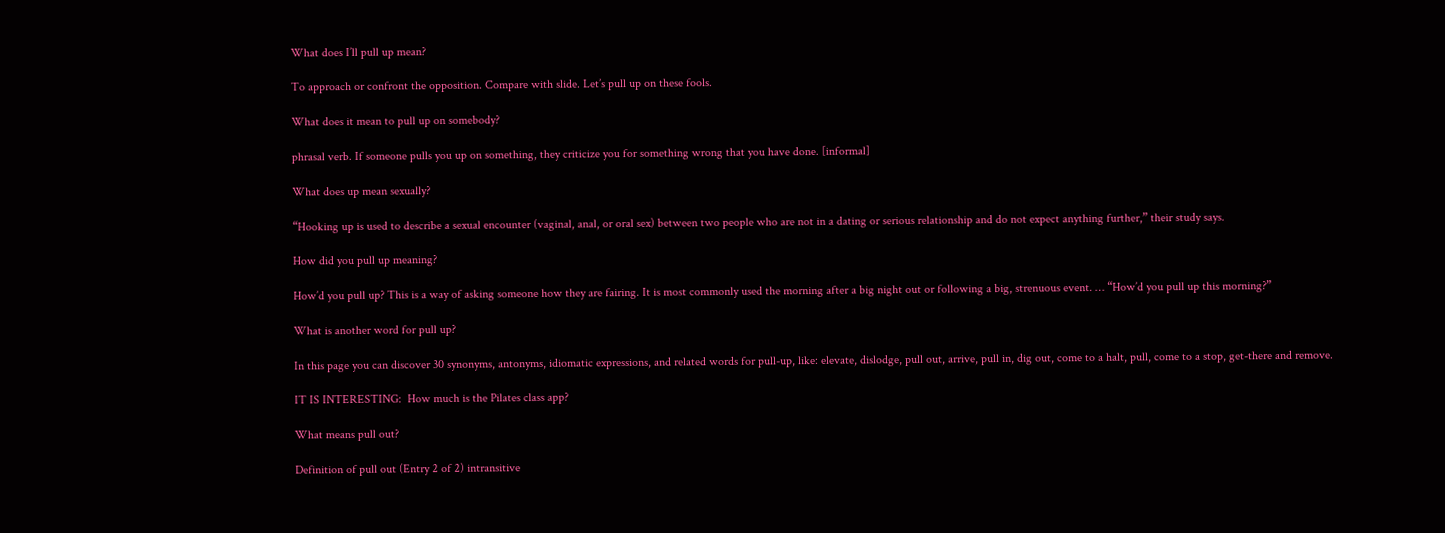What does I’ll pull up mean?

To approach or confront the opposition. Compare with slide. Let’s pull up on these fools.

What does it mean to pull up on somebody?

phrasal verb. If someone pulls you up on something, they criticize you for something wrong that you have done. [informal]

What does up mean sexually?

“Hooking up is used to describe a sexual encounter (vaginal, anal, or oral sex) between two people who are not in a dating or serious relationship and do not expect anything further,” their study says.

How did you pull up meaning?

How’d you pull up? This is a way of asking someone how they are fairing. It is most commonly used the morning after a big night out or following a big, strenuous event. … “How’d you pull up this morning?”

What is another word for pull up?

In this page you can discover 30 synonyms, antonyms, idiomatic expressions, and related words for pull-up, like: elevate, dislodge, pull out, arrive, pull in, dig out, come to a halt, pull, come to a stop, get-there and remove.

IT IS INTERESTING:  How much is the Pilates class app?

What means pull out?

Definition of pull out (Entry 2 of 2) intransitive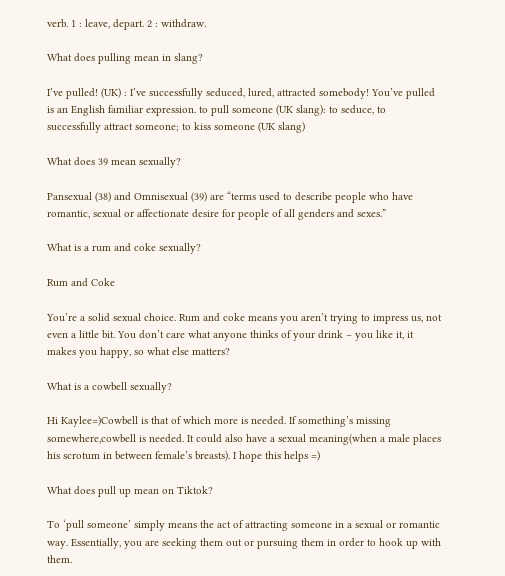verb. 1 : leave, depart. 2 : withdraw.

What does pulling mean in slang?

I’ve pulled! (UK) : I’ve successfully seduced, lured, attracted somebody! You’ve pulled is an English familiar expression. to pull someone (UK slang): to seduce, to successfully attract someone; to kiss someone (UK slang)

What does 39 mean sexually?

Pansexual (38) and Omnisexual (39) are “terms used to describe people who have romantic, sexual or affectionate desire for people of all genders and sexes.”

What is a rum and coke sexually?

Rum and Coke

You’re a solid sexual choice. Rum and coke means you aren’t trying to impress us, not even a little bit. You don’t care what anyone thinks of your drink – you like it, it makes you happy, so what else matters?

What is a cowbell sexually?

Hi Kaylee=)Cowbell is that of which more is needed. If something’s missing somewhere,cowbell is needed. It could also have a sexual meaning(when a male places his scrotum in between female’s breasts). I hope this helps =)

What does pull up mean on Tiktok?

To ‘pull someone’ simply means the act of attracting someone in a sexual or romantic way. Essentially, you are seeking them out or pursuing them in order to hook up with them.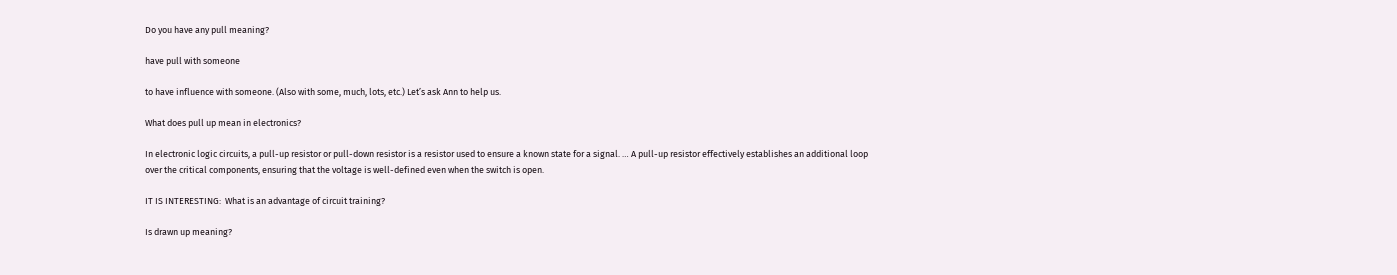Do you have any pull meaning?

have pull with someone

to have influence with someone. (Also with some, much, lots, etc.) Let’s ask Ann to help us.

What does pull up mean in electronics?

In electronic logic circuits, a pull-up resistor or pull-down resistor is a resistor used to ensure a known state for a signal. … A pull-up resistor effectively establishes an additional loop over the critical components, ensuring that the voltage is well-defined even when the switch is open.

IT IS INTERESTING:  What is an advantage of circuit training?

Is drawn up meaning?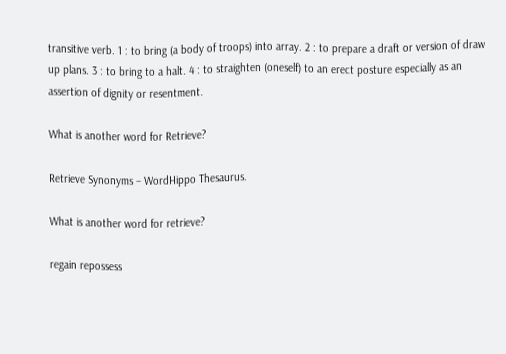transitive verb. 1 : to bring (a body of troops) into array. 2 : to prepare a draft or version of draw up plans. 3 : to bring to a halt. 4 : to straighten (oneself) to an erect posture especially as an assertion of dignity or resentment.

What is another word for Retrieve?

Retrieve Synonyms – WordHippo Thesaurus.

What is another word for retrieve?

regain repossess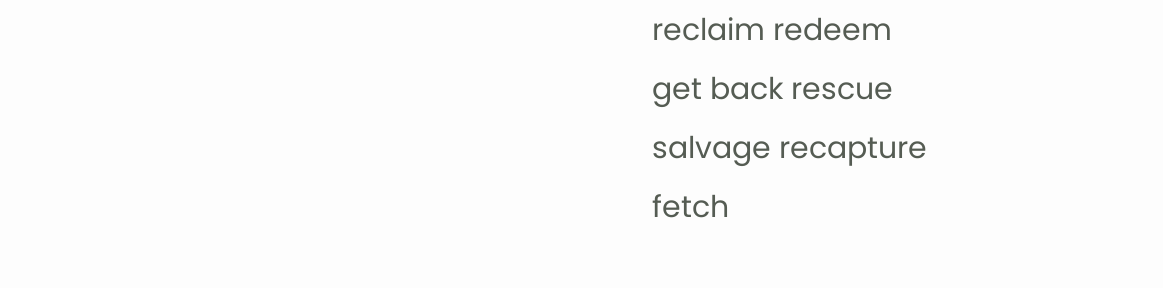reclaim redeem
get back rescue
salvage recapture
fetch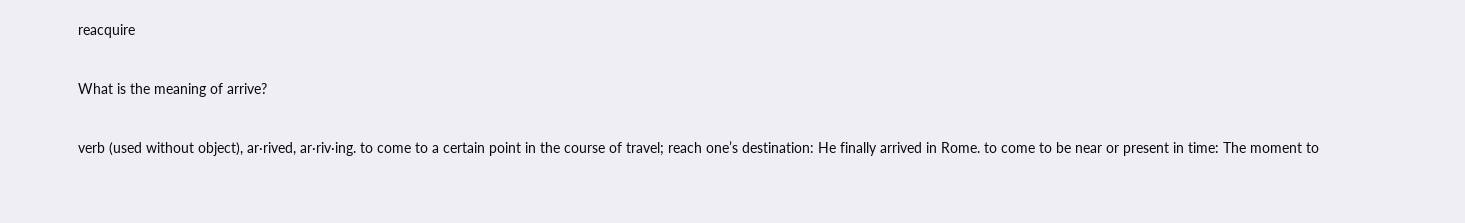reacquire

What is the meaning of arrive?

verb (used without object), ar·rived, ar·riv·ing. to come to a certain point in the course of travel; reach one’s destination: He finally arrived in Rome. to come to be near or present in time: The moment to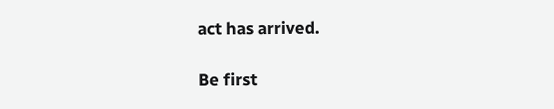act has arrived.

Be first